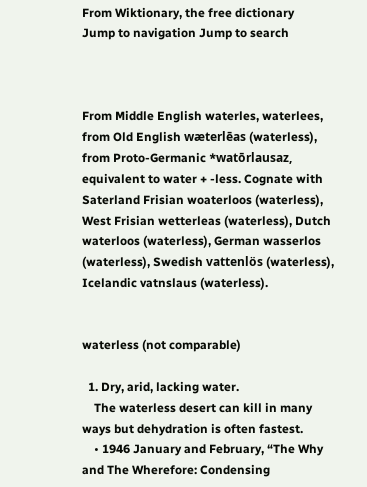From Wiktionary, the free dictionary
Jump to navigation Jump to search



From Middle English waterles, waterlees, from Old English wæterlēas (waterless), from Proto-Germanic *watōrlausaz, equivalent to water + -less. Cognate with Saterland Frisian woaterloos (waterless), West Frisian wetterleas (waterless), Dutch waterloos (waterless), German wasserlos (waterless), Swedish vattenlös (waterless), Icelandic vatnslaus (waterless).


waterless (not comparable)

  1. Dry, arid, lacking water.
    The waterless desert can kill in many ways but dehydration is often fastest.
    • 1946 January and February, “The Why and The Wherefore: Condensing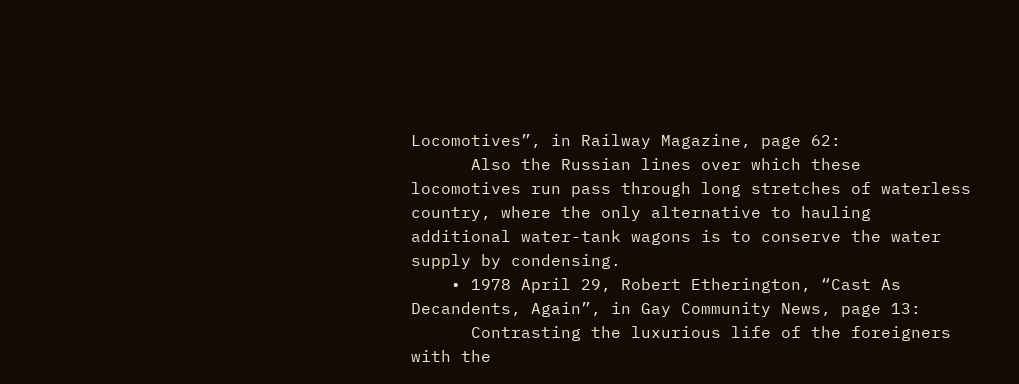Locomotives”, in Railway Magazine, page 62:
      Also the Russian lines over which these locomotives run pass through long stretches of waterless country, where the only alternative to hauling additional water-tank wagons is to conserve the water supply by condensing.
    • 1978 April 29, Robert Etherington, “Cast As Decandents, Again”, in Gay Community News, page 13:
      Contrasting the luxurious life of the foreigners with the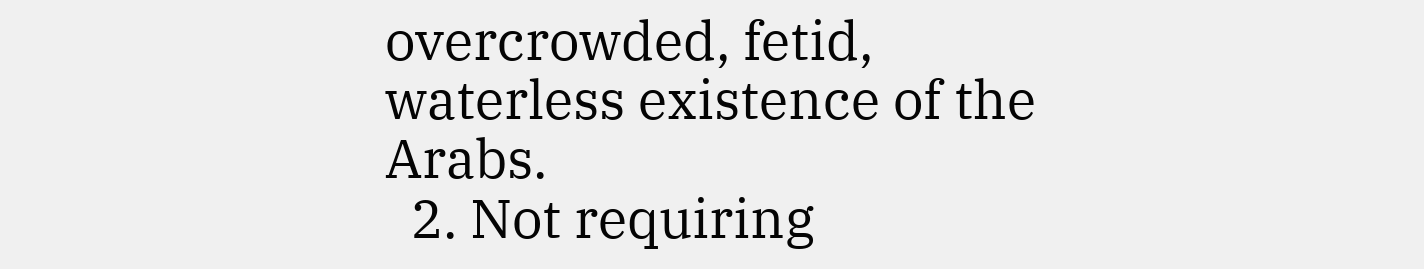overcrowded, fetid, waterless existence of the Arabs.
  2. Not requiring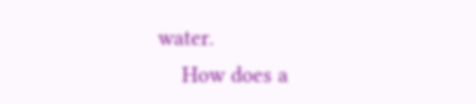water.
    How does a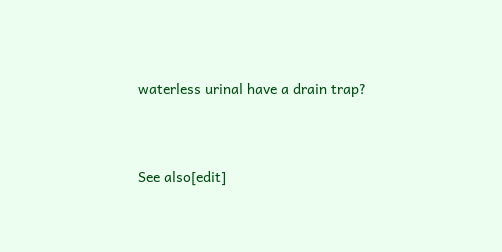waterless urinal have a drain trap?


See also[edit]